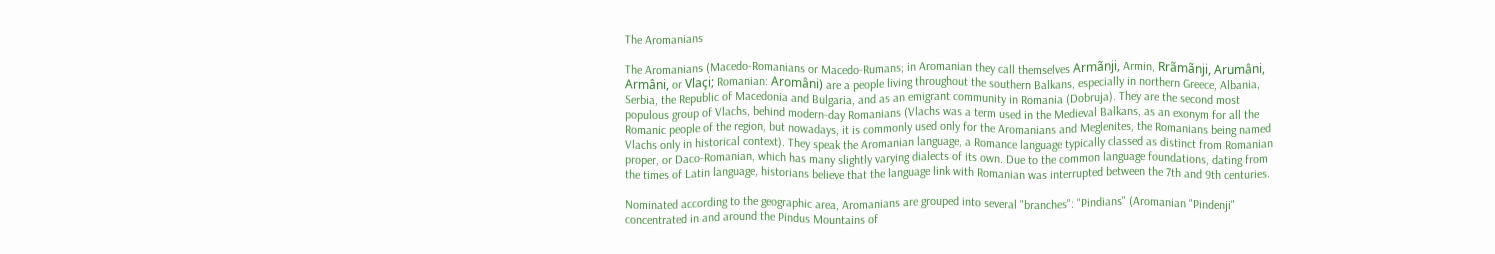The Aromanians

The Aromanians (Macedo-Romanians or Macedo-Rumans; in Aromanian they call themselves Armãnji, Armin, Rrãmãnji, Arumâni, Armâni, or Vlaçi; Romanian: Aromâni) are a people living throughout the southern Balkans, especially in northern Greece, Albania, Serbia, the Republic of Macedonia and Bulgaria, and as an emigrant community in Romania (Dobruja). They are the second most populous group of Vlachs, behind modern-day Romanians (Vlachs was a term used in the Medieval Balkans, as an exonym for all the Romanic people of the region, but nowadays, it is commonly used only for the Aromanians and Meglenites, the Romanians being named Vlachs only in historical context). They speak the Aromanian language, a Romance language typically classed as distinct from Romanian proper, or Daco-Romanian, which has many slightly varying dialects of its own. Due to the common language foundations, dating from the times of Latin language, historians believe that the language link with Romanian was interrupted between the 7th and 9th centuries.

Nominated according to the geographic area, Aromanians are grouped into several "branches": "Pindians" (Aromanian "Pindenji" concentrated in and around the Pindus Mountains of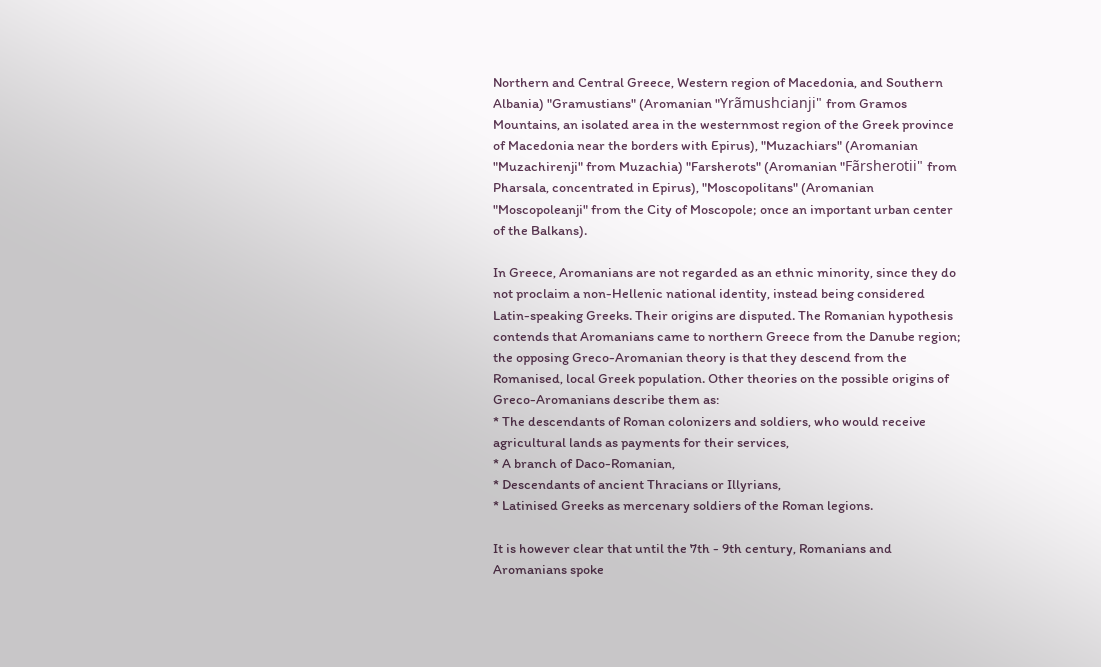Northern and Central Greece, Western region of Macedonia, and Southern Albania) "Gramustians" (Aromanian "Yrãmushcianji" from Gramos Mountains, an isolated area in the westernmost region of the Greek province of Macedonia near the borders with Epirus), "Muzachiars" (Aromanian "Muzachirenji" from Muzachia) "Farsherots" (Aromanian "Fãrsherotii" from Pharsala, concentrated in Epirus), "Moscopolitans" (Aromanian "Moscopoleanji" from the City of Moscopole; once an important urban center of the Balkans).

In Greece, Aromanians are not regarded as an ethnic minority, since they do not proclaim a non-Hellenic national identity, instead being considered Latin-speaking Greeks. Their origins are disputed. The Romanian hypothesis contends that Aromanians came to northern Greece from the Danube region; the opposing Greco-Aromanian theory is that they descend from the Romanised, local Greek population. Other theories on the possible origins of Greco-Aromanians describe them as:
* The descendants of Roman colonizers and soldiers, who would receive agricultural lands as payments for their services,
* A branch of Daco-Romanian,
* Descendants of ancient Thracians or Illyrians,
* Latinised Greeks as mercenary soldiers of the Roman legions.

It is however clear that until the 7th - 9th century, Romanians and Aromanians spoke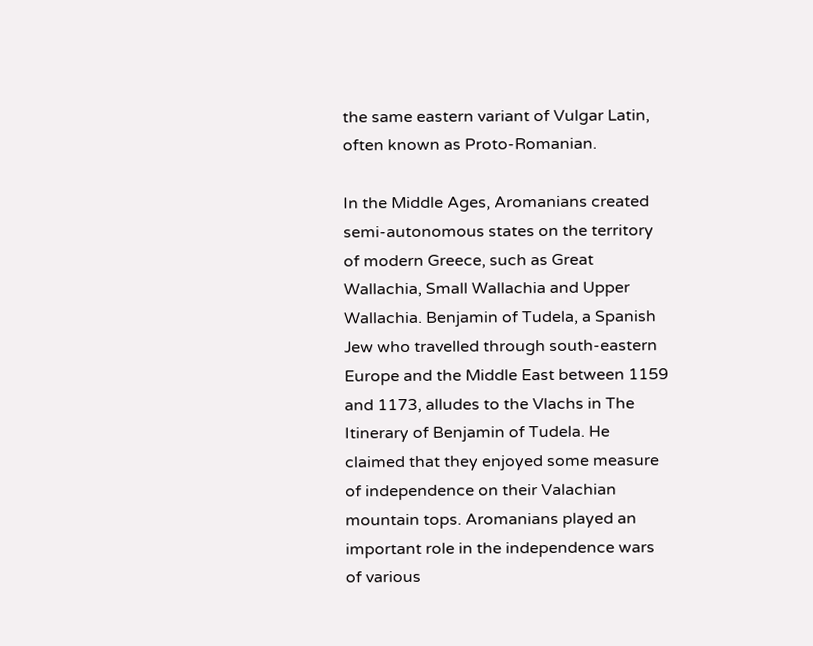the same eastern variant of Vulgar Latin, often known as Proto-Romanian.

In the Middle Ages, Aromanians created semi-autonomous states on the territory of modern Greece, such as Great Wallachia, Small Wallachia and Upper Wallachia. Benjamin of Tudela, a Spanish Jew who travelled through south-eastern Europe and the Middle East between 1159 and 1173, alludes to the Vlachs in The Itinerary of Benjamin of Tudela. He claimed that they enjoyed some measure of independence on their Valachian mountain tops. Aromanians played an important role in the independence wars of various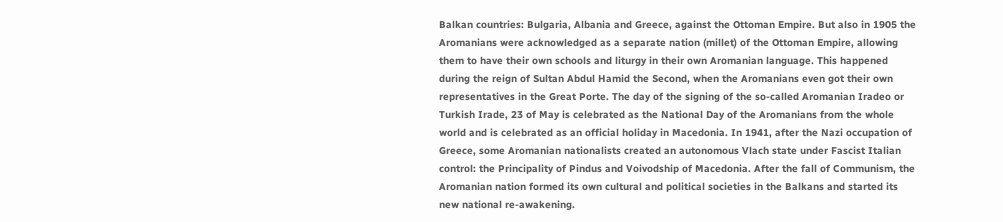Balkan countries: Bulgaria, Albania and Greece, against the Ottoman Empire. But also in 1905 the Aromanians were acknowledged as a separate nation (millet) of the Ottoman Empire, allowing them to have their own schools and liturgy in their own Aromanian language. This happened during the reign of Sultan Abdul Hamid the Second, when the Aromanians even got their own representatives in the Great Porte. The day of the signing of the so-called Aromanian Iradeo or Turkish Irade, 23 of May is celebrated as the National Day of the Aromanians from the whole world and is celebrated as an official holiday in Macedonia. In 1941, after the Nazi occupation of Greece, some Aromanian nationalists created an autonomous Vlach state under Fascist Italian control: the Principality of Pindus and Voivodship of Macedonia. After the fall of Communism, the Aromanian nation formed its own cultural and political societies in the Balkans and started its new national re-awakening.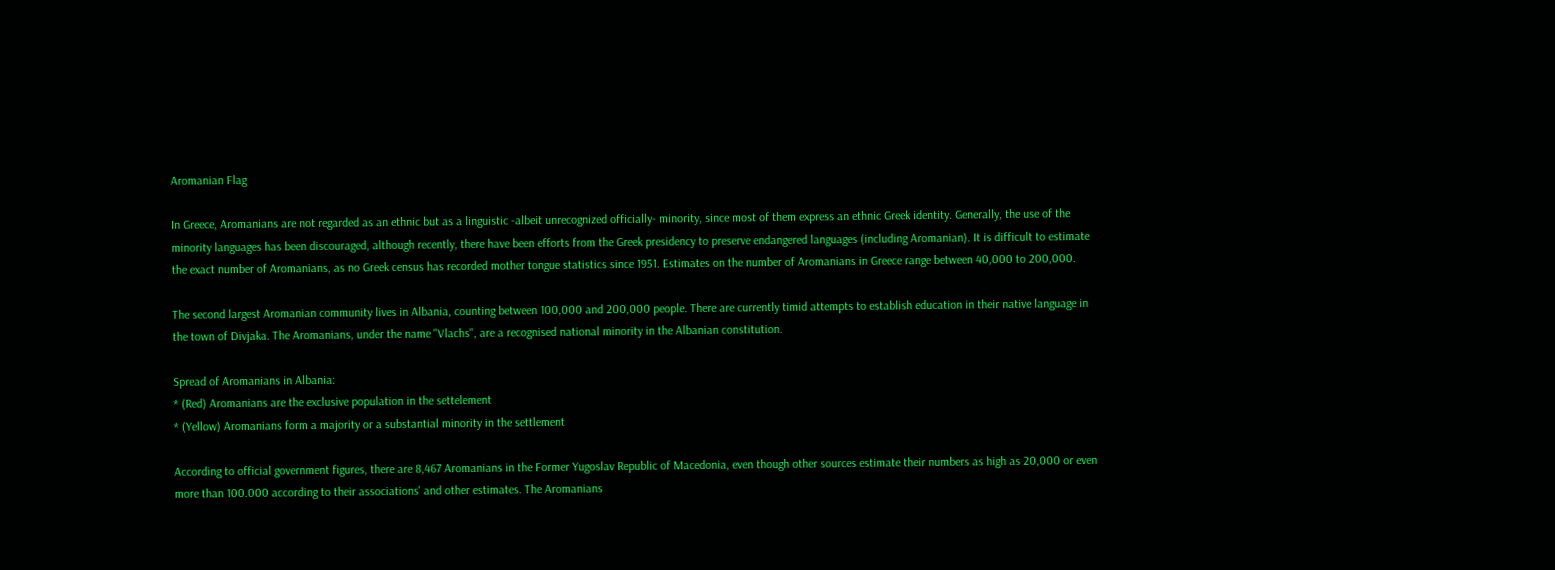Aromanian Flag

In Greece, Aromanians are not regarded as an ethnic but as a linguistic -albeit unrecognized officially- minority, since most of them express an ethnic Greek identity. Generally, the use of the minority languages has been discouraged, although recently, there have been efforts from the Greek presidency to preserve endangered languages (including Aromanian). It is difficult to estimate the exact number of Aromanians, as no Greek census has recorded mother tongue statistics since 1951. Estimates on the number of Aromanians in Greece range between 40,000 to 200,000.

The second largest Aromanian community lives in Albania, counting between 100,000 and 200,000 people. There are currently timid attempts to establish education in their native language in the town of Divjaka. The Aromanians, under the name "Vlachs", are a recognised national minority in the Albanian constitution.

Spread of Aromanians in Albania:
* (Red) Aromanians are the exclusive population in the settelement
* (Yellow) Aromanians form a majority or a substantial minority in the settlement

According to official government figures, there are 8,467 Aromanians in the Former Yugoslav Republic of Macedonia, even though other sources estimate their numbers as high as 20,000 or even more than 100.000 according to their associations' and other estimates. The Aromanians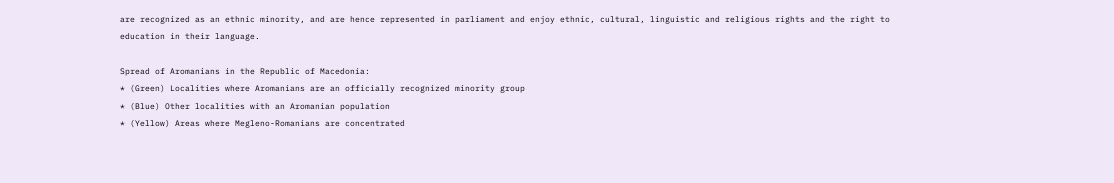are recognized as an ethnic minority, and are hence represented in parliament and enjoy ethnic, cultural, linguistic and religious rights and the right to education in their language.

Spread of Aromanians in the Republic of Macedonia:
* (Green) Localities where Aromanians are an officially recognized minority group
* (Blue) Other localities with an Aromanian population
* (Yellow) Areas where Megleno-Romanians are concentrated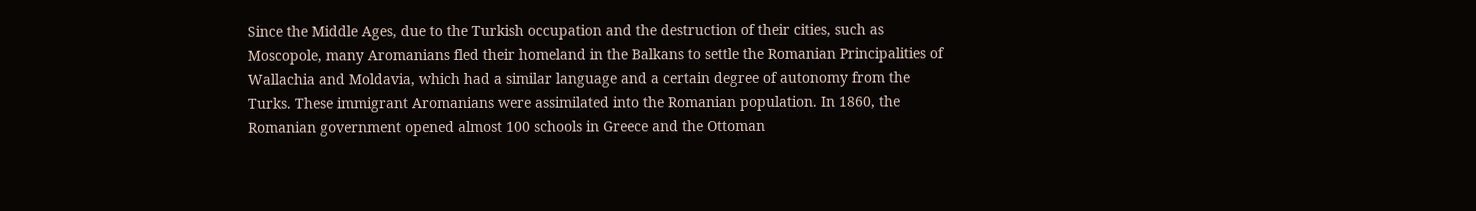Since the Middle Ages, due to the Turkish occupation and the destruction of their cities, such as Moscopole, many Aromanians fled their homeland in the Balkans to settle the Romanian Principalities of Wallachia and Moldavia, which had a similar language and a certain degree of autonomy from the Turks. These immigrant Aromanians were assimilated into the Romanian population. In 1860, the Romanian government opened almost 100 schools in Greece and the Ottoman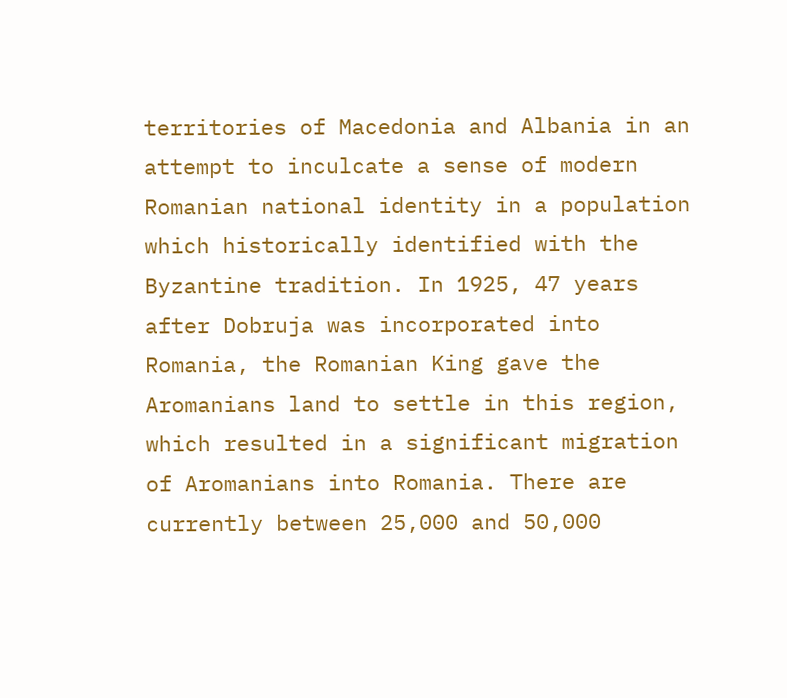territories of Macedonia and Albania in an attempt to inculcate a sense of modern Romanian national identity in a population which historically identified with the Byzantine tradition. In 1925, 47 years after Dobruja was incorporated into Romania, the Romanian King gave the Aromanians land to settle in this region, which resulted in a significant migration of Aromanians into Romania. There are currently between 25,000 and 50,000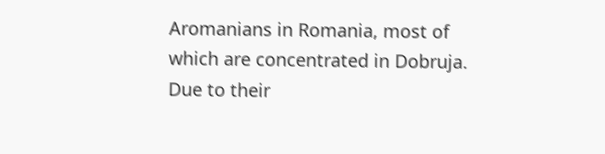Aromanians in Romania, most of which are concentrated in Dobruja. Due to their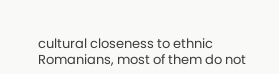cultural closeness to ethnic Romanians, most of them do not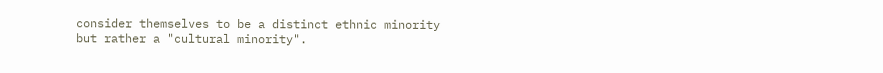consider themselves to be a distinct ethnic minority but rather a "cultural minority".